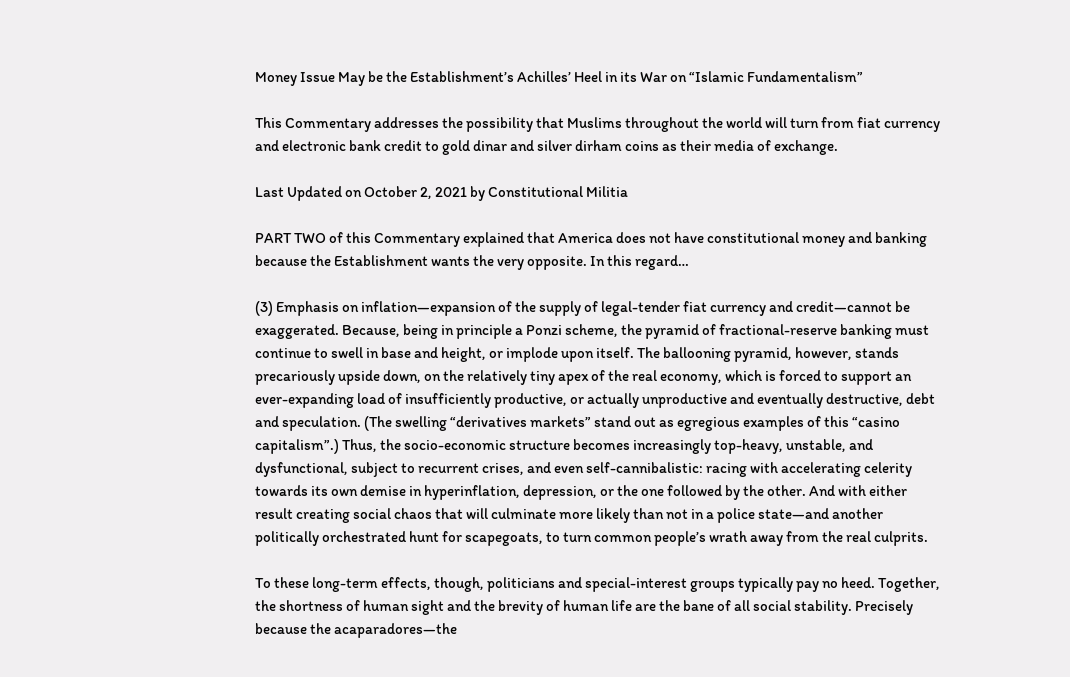Money Issue May be the Establishment’s Achilles’ Heel in its War on “Islamic Fundamentalism”

This Commentary addresses the possibility that Muslims throughout the world will turn from fiat currency and electronic bank credit to gold dinar and silver dirham coins as their media of exchange.

Last Updated on October 2, 2021 by Constitutional Militia

PART TWO of this Commentary explained that America does not have constitutional money and banking because the Establishment wants the very opposite. In this regard…

(3) Emphasis on inflation—expansion of the supply of legal-tender fiat currency and credit—cannot be exaggerated. Because, being in principle a Ponzi scheme, the pyramid of fractional-reserve banking must continue to swell in base and height, or implode upon itself. The ballooning pyramid, however, stands precariously upside down, on the relatively tiny apex of the real economy, which is forced to support an ever-expanding load of insufficiently productive, or actually unproductive and eventually destructive, debt and speculation. (The swelling “derivatives markets” stand out as egregious examples of this “casino capitalism”.) Thus, the socio-economic structure becomes increasingly top-heavy, unstable, and dysfunctional, subject to recurrent crises, and even self-cannibalistic: racing with accelerating celerity towards its own demise in hyperinflation, depression, or the one followed by the other. And with either result creating social chaos that will culminate more likely than not in a police state—and another politically orchestrated hunt for scapegoats, to turn common people’s wrath away from the real culprits.

To these long-term effects, though, politicians and special-interest groups typically pay no heed. Together, the shortness of human sight and the brevity of human life are the bane of all social stability. Precisely because the acaparadores—the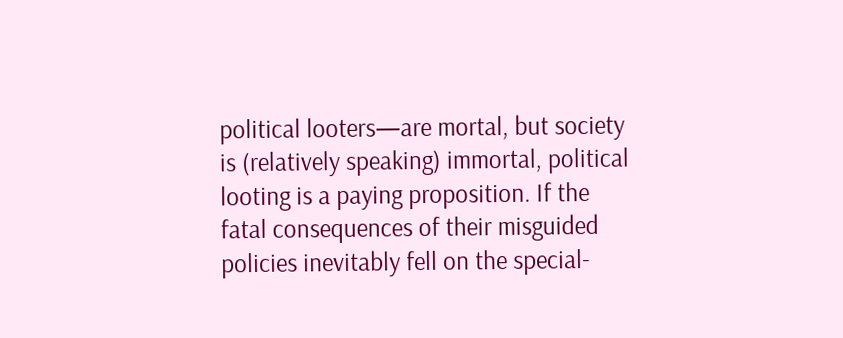political looters—are mortal, but society is (relatively speaking) immortal, political looting is a paying proposition. If the fatal consequences of their misguided policies inevitably fell on the special-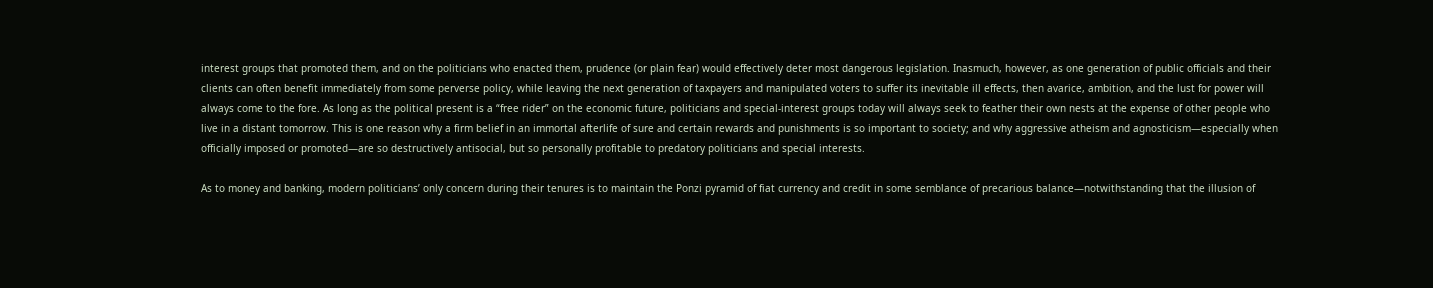interest groups that promoted them, and on the politicians who enacted them, prudence (or plain fear) would effectively deter most dangerous legislation. Inasmuch, however, as one generation of public officials and their clients can often benefit immediately from some perverse policy, while leaving the next generation of taxpayers and manipulated voters to suffer its inevitable ill effects, then avarice, ambition, and the lust for power will always come to the fore. As long as the political present is a “free rider” on the economic future, politicians and special-interest groups today will always seek to feather their own nests at the expense of other people who live in a distant tomorrow. This is one reason why a firm belief in an immortal afterlife of sure and certain rewards and punishments is so important to society; and why aggressive atheism and agnosticism—especially when officially imposed or promoted—are so destructively antisocial, but so personally profitable to predatory politicians and special interests.

As to money and banking, modern politicians’ only concern during their tenures is to maintain the Ponzi pyramid of fiat currency and credit in some semblance of precarious balance—notwithstanding that the illusion of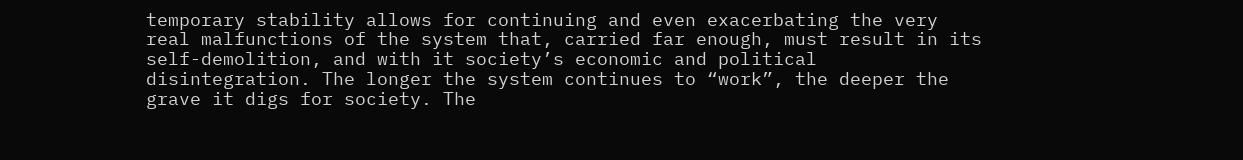temporary stability allows for continuing and even exacerbating the very real malfunctions of the system that, carried far enough, must result in its self-demolition, and with it society’s economic and political disintegration. The longer the system continues to “work”, the deeper the grave it digs for society. The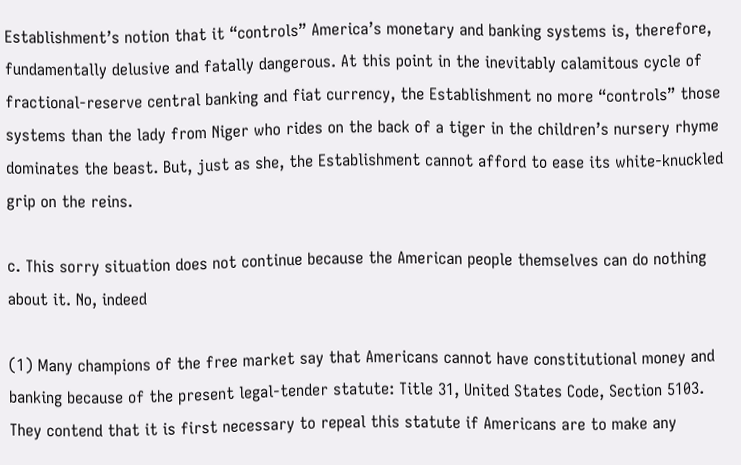Establishment’s notion that it “controls” America’s monetary and banking systems is, therefore, fundamentally delusive and fatally dangerous. At this point in the inevitably calamitous cycle of fractional-reserve central banking and fiat currency, the Establishment no more “controls” those systems than the lady from Niger who rides on the back of a tiger in the children’s nursery rhyme dominates the beast. But, just as she, the Establishment cannot afford to ease its white-knuckled grip on the reins.

c. This sorry situation does not continue because the American people themselves can do nothing about it. No, indeed

(1) Many champions of the free market say that Americans cannot have constitutional money and banking because of the present legal-tender statute: Title 31, United States Code, Section 5103. They contend that it is first necessary to repeal this statute if Americans are to make any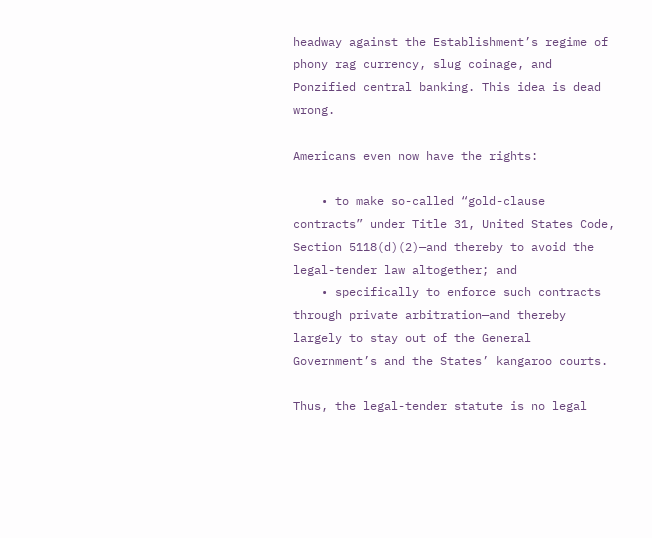headway against the Establishment’s regime of phony rag currency, slug coinage, and Ponzified central banking. This idea is dead wrong.

Americans even now have the rights:

    • to make so-called “gold-clause contracts” under Title 31, United States Code, Section 5118(d)(2)—and thereby to avoid the legal-tender law altogether; and
    • specifically to enforce such contracts through private arbitration—and thereby largely to stay out of the General Government’s and the States’ kangaroo courts.

Thus, the legal-tender statute is no legal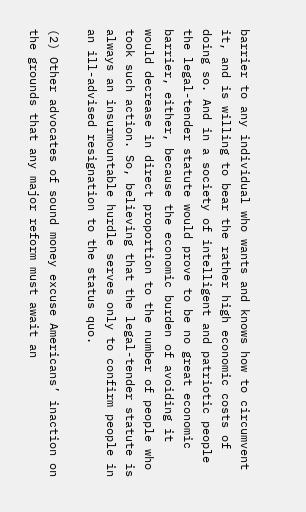barrier to any individual who wants and knows how to circumvent it, and is willing to bear the rather high economic costs of doing so. And in a society of intelligent and patriotic people the legal-tender statute would prove to be no great economic barrier, either, because the economic burden of avoiding it would decrease in direct proportion to the number of people who took such action. So, believing that the legal-tender statute is always an insurmountable hurdle serves only to confirm people in an ill-advised resignation to the status quo.

(2) Other advocates of sound money excuse Americans’ inaction on the grounds that any major reform must await an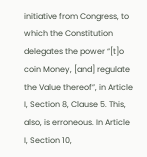initiative from Congress, to which the Constitution delegates the power “[t]o coin Money, [and] regulate the Value thereof”, in Article I, Section 8, Clause 5. This, also, is erroneous. In Article I, Section 10,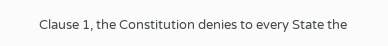Clause 1, the Constitution denies to every State the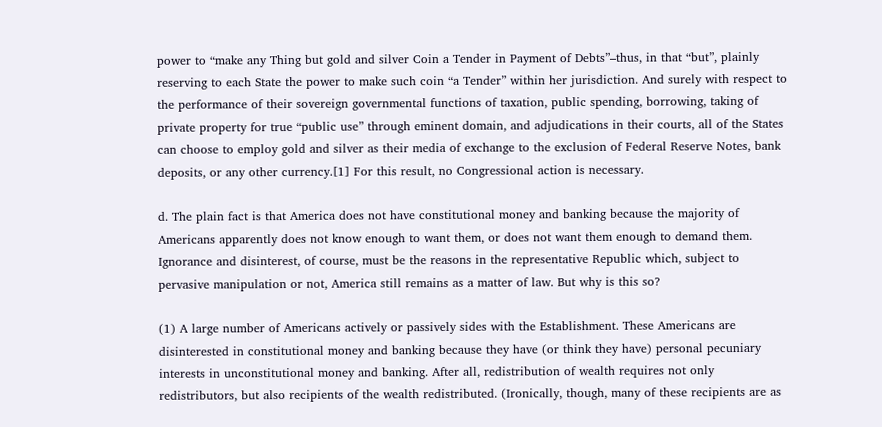power to “make any Thing but gold and silver Coin a Tender in Payment of Debts”–thus, in that “but”, plainly reserving to each State the power to make such coin “a Tender” within her jurisdiction. And surely with respect to the performance of their sovereign governmental functions of taxation, public spending, borrowing, taking of private property for true “public use” through eminent domain, and adjudications in their courts, all of the States can choose to employ gold and silver as their media of exchange to the exclusion of Federal Reserve Notes, bank deposits, or any other currency.[1] For this result, no Congressional action is necessary.

d. The plain fact is that America does not have constitutional money and banking because the majority of Americans apparently does not know enough to want them, or does not want them enough to demand them. Ignorance and disinterest, of course, must be the reasons in the representative Republic which, subject to pervasive manipulation or not, America still remains as a matter of law. But why is this so?

(1) A large number of Americans actively or passively sides with the Establishment. These Americans are disinterested in constitutional money and banking because they have (or think they have) personal pecuniary interests in unconstitutional money and banking. After all, redistribution of wealth requires not only redistributors, but also recipients of the wealth redistributed. (Ironically, though, many of these recipients are as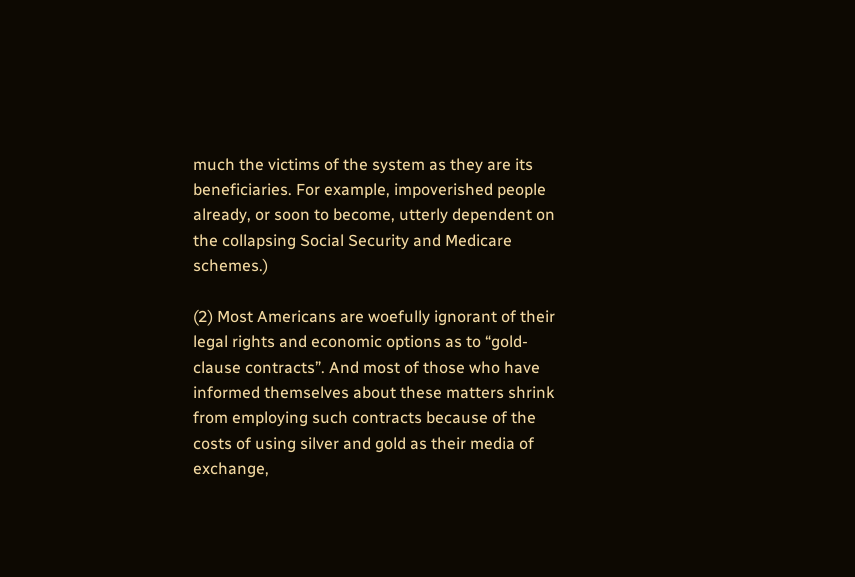much the victims of the system as they are its beneficiaries. For example, impoverished people already, or soon to become, utterly dependent on the collapsing Social Security and Medicare schemes.)

(2) Most Americans are woefully ignorant of their legal rights and economic options as to “gold-clause contracts”. And most of those who have informed themselves about these matters shrink from employing such contracts because of the costs of using silver and gold as their media of exchange,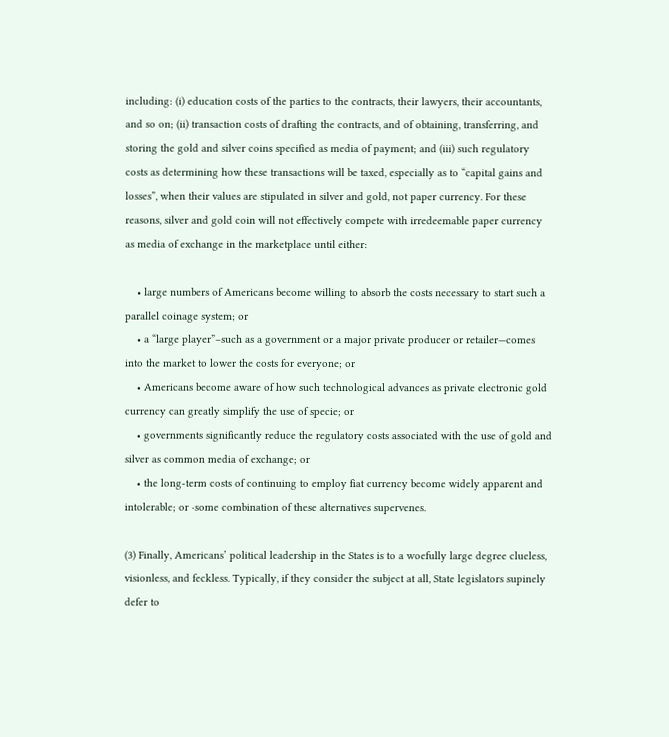including: (i) education costs of the parties to the contracts, their lawyers, their accountants, and so on; (ii) transaction costs of drafting the contracts, and of obtaining, transferring, and storing the gold and silver coins specified as media of payment; and (iii) such regulatory costs as determining how these transactions will be taxed, especially as to “capital gains and losses”, when their values are stipulated in silver and gold, not paper currency. For these reasons, silver and gold coin will not effectively compete with irredeemable paper currency as media of exchange in the marketplace until either:

    • large numbers of Americans become willing to absorb the costs necessary to start such a parallel coinage system; or
    • a “large player”–such as a government or a major private producer or retailer—comes into the market to lower the costs for everyone; or
    • Americans become aware of how such technological advances as private electronic gold currency can greatly simplify the use of specie; or
    • governments significantly reduce the regulatory costs associated with the use of gold and silver as common media of exchange; or
    • the long-term costs of continuing to employ fiat currency become widely apparent and intolerable; or ·some combination of these alternatives supervenes.

(3) Finally, Americans’ political leadership in the States is to a woefully large degree clueless, visionless, and feckless. Typically, if they consider the subject at all, State legislators supinely defer to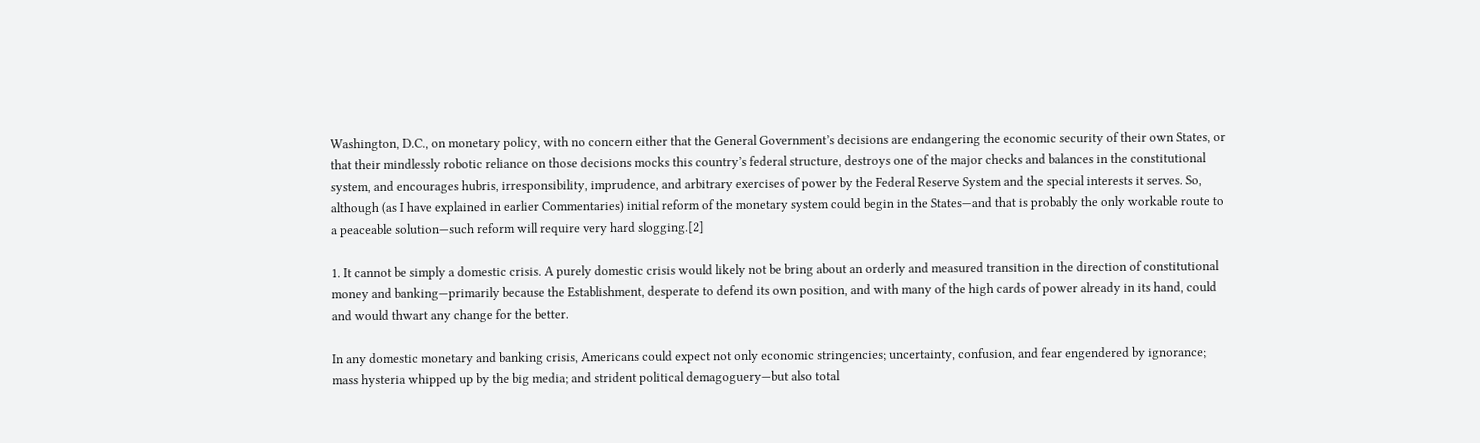Washington, D.C., on monetary policy, with no concern either that the General Government’s decisions are endangering the economic security of their own States, or that their mindlessly robotic reliance on those decisions mocks this country’s federal structure, destroys one of the major checks and balances in the constitutional system, and encourages hubris, irresponsibility, imprudence, and arbitrary exercises of power by the Federal Reserve System and the special interests it serves. So, although (as I have explained in earlier Commentaries) initial reform of the monetary system could begin in the States—and that is probably the only workable route to a peaceable solution—such reform will require very hard slogging.[2]

1. It cannot be simply a domestic crisis. A purely domestic crisis would likely not be bring about an orderly and measured transition in the direction of constitutional money and banking—primarily because the Establishment, desperate to defend its own position, and with many of the high cards of power already in its hand, could and would thwart any change for the better.

In any domestic monetary and banking crisis, Americans could expect not only economic stringencies; uncertainty, confusion, and fear engendered by ignorance; mass hysteria whipped up by the big media; and strident political demagoguery—but also total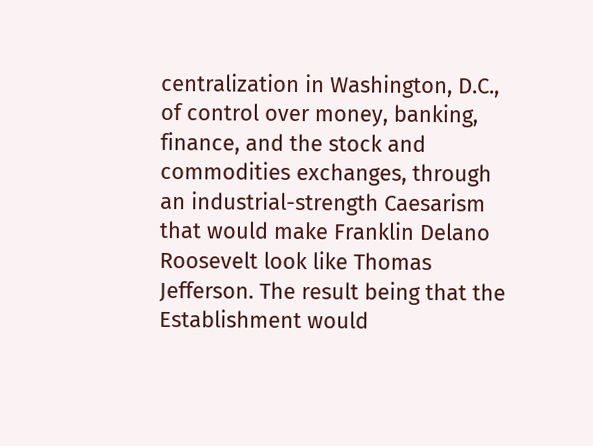centralization in Washington, D.C., of control over money, banking, finance, and the stock and commodities exchanges, through an industrial-strength Caesarism that would make Franklin Delano Roosevelt look like Thomas Jefferson. The result being that the Establishment would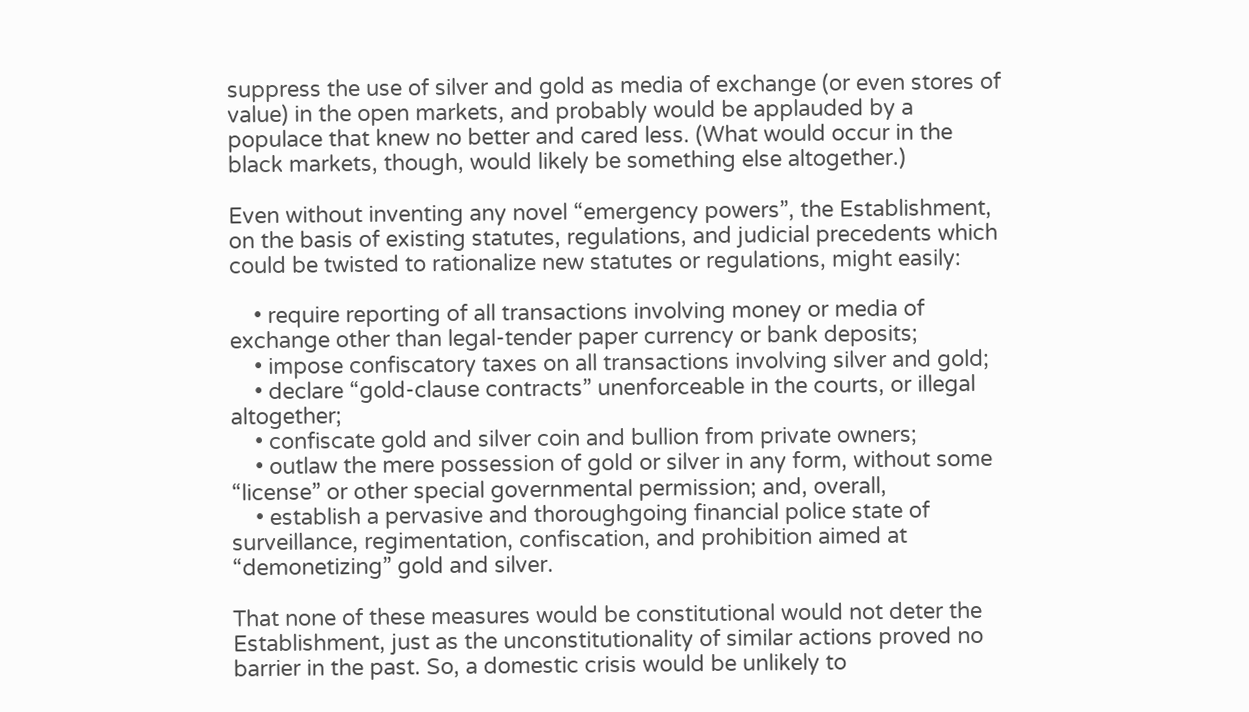suppress the use of silver and gold as media of exchange (or even stores of value) in the open markets, and probably would be applauded by a populace that knew no better and cared less. (What would occur in the black markets, though, would likely be something else altogether.)

Even without inventing any novel “emergency powers”, the Establishment, on the basis of existing statutes, regulations, and judicial precedents which could be twisted to rationalize new statutes or regulations, might easily:

    • require reporting of all transactions involving money or media of exchange other than legal-tender paper currency or bank deposits;
    • impose confiscatory taxes on all transactions involving silver and gold;
    • declare “gold-clause contracts” unenforceable in the courts, or illegal altogether;
    • confiscate gold and silver coin and bullion from private owners;
    • outlaw the mere possession of gold or silver in any form, without some “license” or other special governmental permission; and, overall,
    • establish a pervasive and thoroughgoing financial police state of surveillance, regimentation, confiscation, and prohibition aimed at “demonetizing” gold and silver.

That none of these measures would be constitutional would not deter the Establishment, just as the unconstitutionality of similar actions proved no barrier in the past. So, a domestic crisis would be unlikely to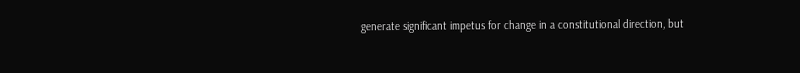generate significant impetus for change in a constitutional direction, but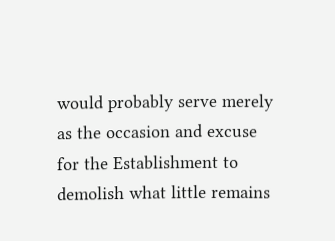would probably serve merely as the occasion and excuse for the Establishment to demolish what little remains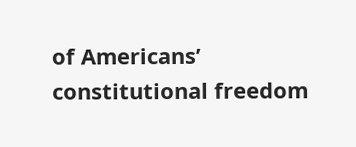of Americans’ constitutional freedom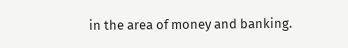in the area of money and banking.